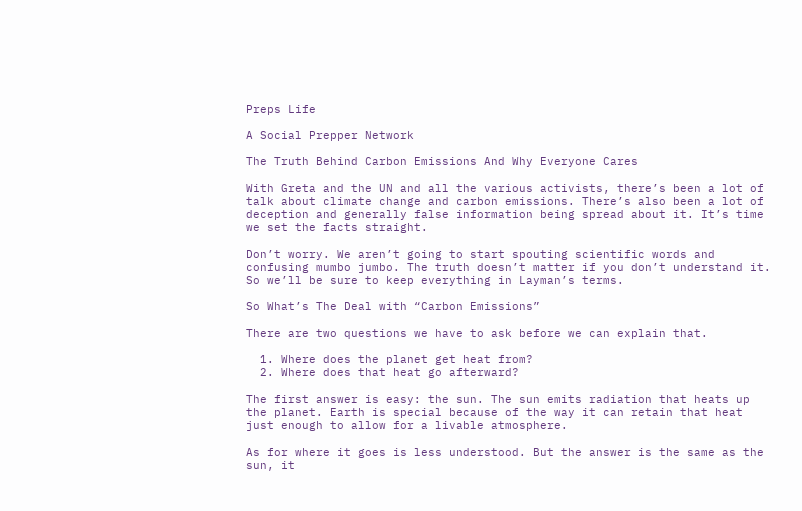Preps Life

A Social Prepper Network

The Truth Behind Carbon Emissions And Why Everyone Cares

With Greta and the UN and all the various activists, there’s been a lot of talk about climate change and carbon emissions. There’s also been a lot of deception and generally false information being spread about it. It’s time we set the facts straight.

Don’t worry. We aren’t going to start spouting scientific words and confusing mumbo jumbo. The truth doesn’t matter if you don’t understand it. So we’ll be sure to keep everything in Layman’s terms.

So What’s The Deal with “Carbon Emissions”

There are two questions we have to ask before we can explain that.

  1. Where does the planet get heat from?
  2. Where does that heat go afterward?

The first answer is easy: the sun. The sun emits radiation that heats up the planet. Earth is special because of the way it can retain that heat just enough to allow for a livable atmosphere.

As for where it goes is less understood. But the answer is the same as the sun, it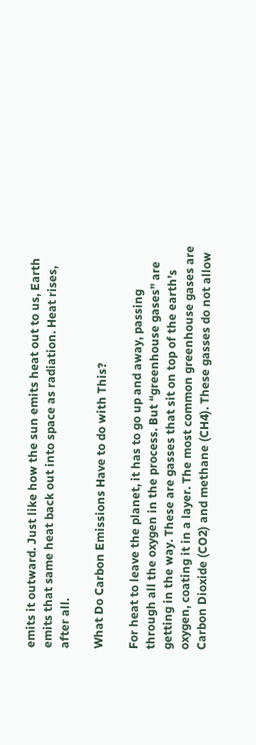emits it outward. Just like how the sun emits heat out to us, Earth emits that same heat back out into space as radiation. Heat rises, after all.

What Do Carbon Emissions Have to do with This?

For heat to leave the planet, it has to go up and away, passing through all the oxygen in the process. But “greenhouse gases” are getting in the way. These are gasses that sit on top of the earth’s oxygen, coating it in a layer. The most common greenhouse gases are Carbon Dioxide (CO2) and methane (CH4). These gasses do not allow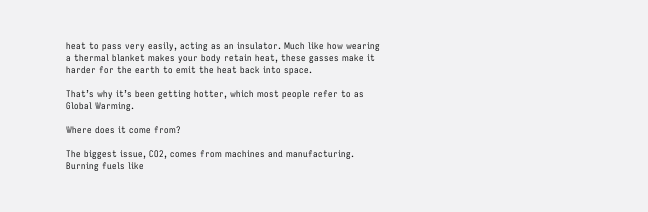heat to pass very easily, acting as an insulator. Much like how wearing a thermal blanket makes your body retain heat, these gasses make it harder for the earth to emit the heat back into space.

That’s why it’s been getting hotter, which most people refer to as Global Warming.

Where does it come from?

The biggest issue, CO2, comes from machines and manufacturing. Burning fuels like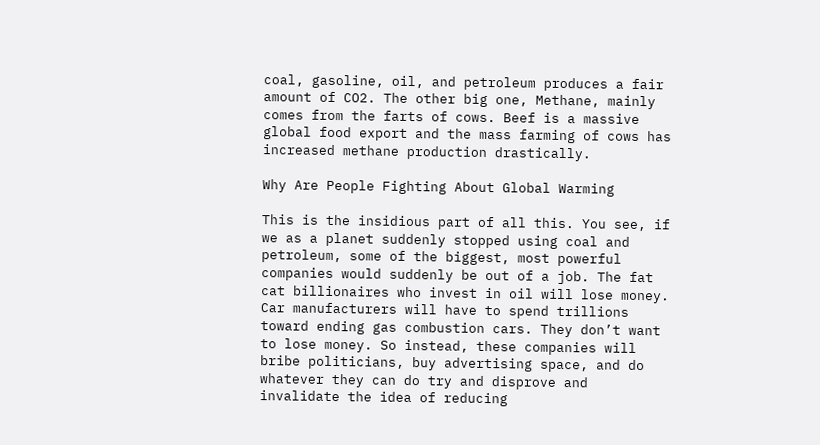coal, gasoline, oil, and petroleum produces a fair amount of CO2. The other big one, Methane, mainly comes from the farts of cows. Beef is a massive global food export and the mass farming of cows has increased methane production drastically.

Why Are People Fighting About Global Warming

This is the insidious part of all this. You see, if we as a planet suddenly stopped using coal and petroleum, some of the biggest, most powerful companies would suddenly be out of a job. The fat cat billionaires who invest in oil will lose money. Car manufacturers will have to spend trillions toward ending gas combustion cars. They don’t want to lose money. So instead, these companies will bribe politicians, buy advertising space, and do whatever they can do try and disprove and invalidate the idea of reducing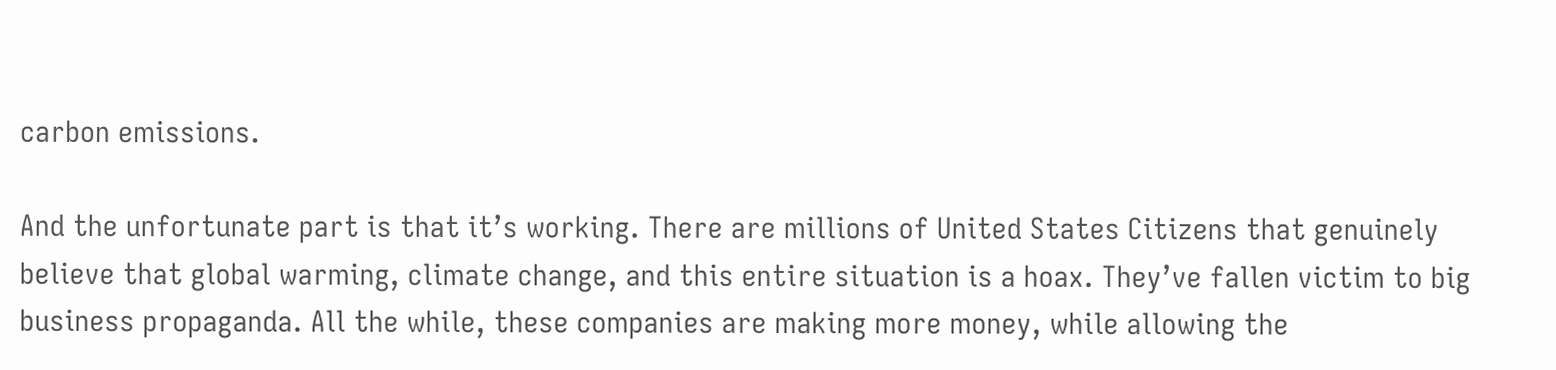carbon emissions.

And the unfortunate part is that it’s working. There are millions of United States Citizens that genuinely believe that global warming, climate change, and this entire situation is a hoax. They’ve fallen victim to big business propaganda. All the while, these companies are making more money, while allowing the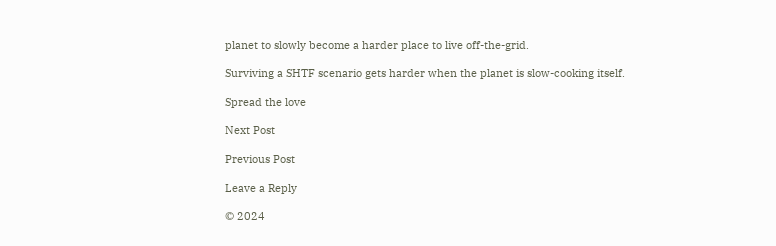planet to slowly become a harder place to live off-the-grid.

Surviving a SHTF scenario gets harder when the planet is slow-cooking itself.

Spread the love

Next Post

Previous Post

Leave a Reply

© 2024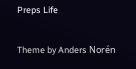Preps Life

Theme by Anders Norén